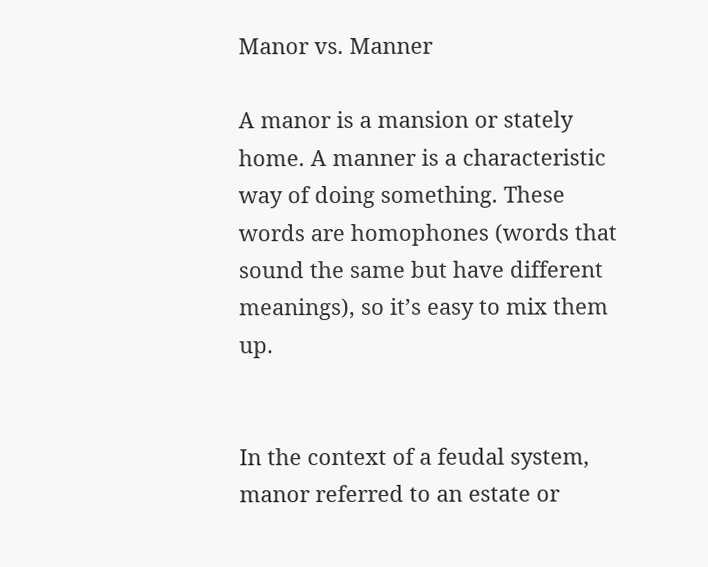Manor vs. Manner

A manor is a mansion or stately home. A manner is a characteristic way of doing something. These words are homophones (words that sound the same but have different meanings), so it’s easy to mix them up.


In the context of a feudal system, manor referred to an estate or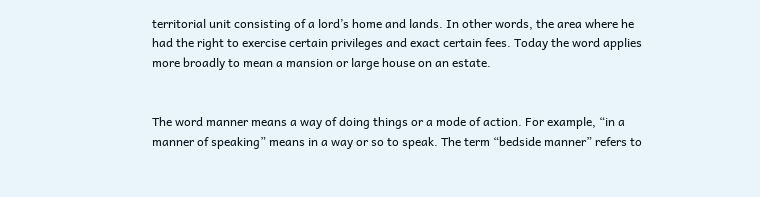territorial unit consisting of a lord’s home and lands. In other words, the area where he had the right to exercise certain privileges and exact certain fees. Today the word applies more broadly to mean a mansion or large house on an estate.


The word manner means a way of doing things or a mode of action. For example, “in a manner of speaking” means in a way or so to speak. The term “bedside manner” refers to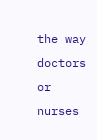the way doctors or nurses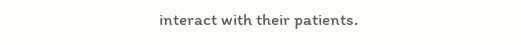interact with their patients.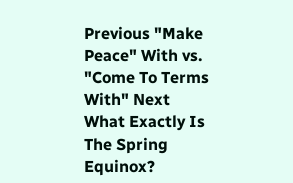Previous "Make Peace" With vs. "Come To Terms With" Next What Exactly Is The Spring Equinox?